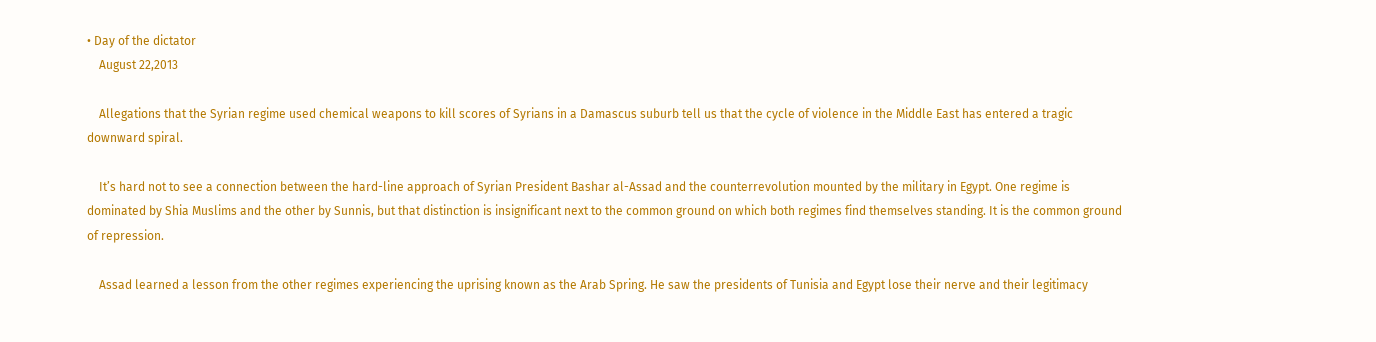• Day of the dictator
    August 22,2013

    Allegations that the Syrian regime used chemical weapons to kill scores of Syrians in a Damascus suburb tell us that the cycle of violence in the Middle East has entered a tragic downward spiral.

    It’s hard not to see a connection between the hard-line approach of Syrian President Bashar al-Assad and the counterrevolution mounted by the military in Egypt. One regime is dominated by Shia Muslims and the other by Sunnis, but that distinction is insignificant next to the common ground on which both regimes find themselves standing. It is the common ground of repression.

    Assad learned a lesson from the other regimes experiencing the uprising known as the Arab Spring. He saw the presidents of Tunisia and Egypt lose their nerve and their legitimacy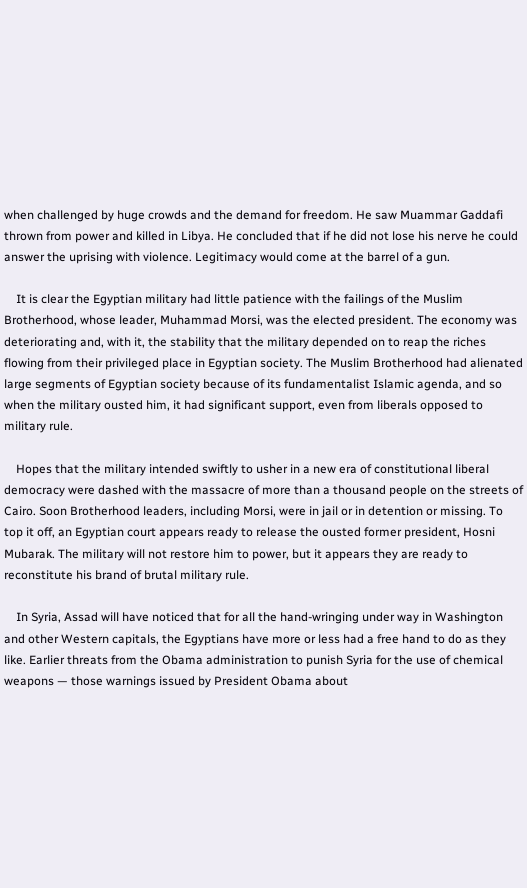when challenged by huge crowds and the demand for freedom. He saw Muammar Gaddafi thrown from power and killed in Libya. He concluded that if he did not lose his nerve he could answer the uprising with violence. Legitimacy would come at the barrel of a gun.

    It is clear the Egyptian military had little patience with the failings of the Muslim Brotherhood, whose leader, Muhammad Morsi, was the elected president. The economy was deteriorating and, with it, the stability that the military depended on to reap the riches flowing from their privileged place in Egyptian society. The Muslim Brotherhood had alienated large segments of Egyptian society because of its fundamentalist Islamic agenda, and so when the military ousted him, it had significant support, even from liberals opposed to military rule.

    Hopes that the military intended swiftly to usher in a new era of constitutional liberal democracy were dashed with the massacre of more than a thousand people on the streets of Cairo. Soon Brotherhood leaders, including Morsi, were in jail or in detention or missing. To top it off, an Egyptian court appears ready to release the ousted former president, Hosni Mubarak. The military will not restore him to power, but it appears they are ready to reconstitute his brand of brutal military rule.

    In Syria, Assad will have noticed that for all the hand-wringing under way in Washington and other Western capitals, the Egyptians have more or less had a free hand to do as they like. Earlier threats from the Obama administration to punish Syria for the use of chemical weapons — those warnings issued by President Obama about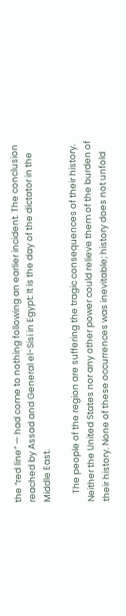the “red line” — had come to nothing following an earlier incident. The conclusion reached by Assad and General el-Sisi in Egypt: It is the day of the dictator in the Middle East.

    The people of the region are suffering the tragic consequences of their history. Neither the United States nor any other power could relieve them of the burden of their history. None of these occurrences was inevitable; history does not unfold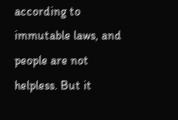according to immutable laws, and people are not helpless. But it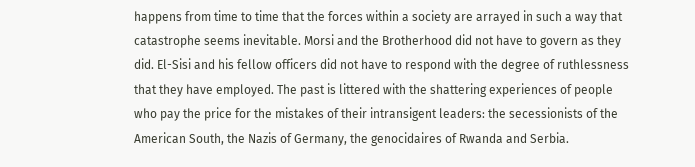happens from time to time that the forces within a society are arrayed in such a way that catastrophe seems inevitable. Morsi and the Brotherhood did not have to govern as they did. El-Sisi and his fellow officers did not have to respond with the degree of ruthlessness that they have employed. The past is littered with the shattering experiences of people who pay the price for the mistakes of their intransigent leaders: the secessionists of the American South, the Nazis of Germany, the genocidaires of Rwanda and Serbia.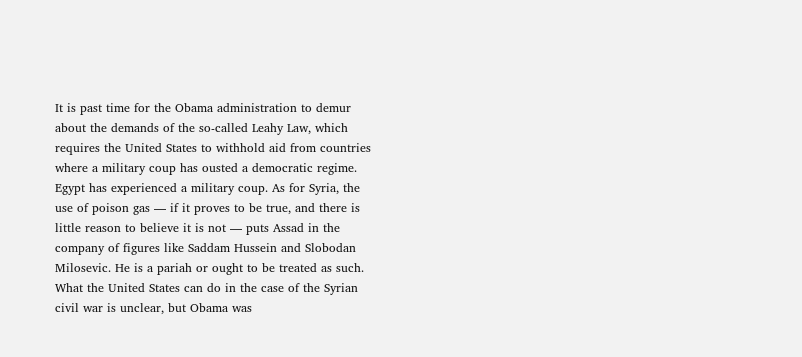It is past time for the Obama administration to demur about the demands of the so-called Leahy Law, which requires the United States to withhold aid from countries where a military coup has ousted a democratic regime. Egypt has experienced a military coup. As for Syria, the use of poison gas — if it proves to be true, and there is little reason to believe it is not — puts Assad in the company of figures like Saddam Hussein and Slobodan Milosevic. He is a pariah or ought to be treated as such. What the United States can do in the case of the Syrian civil war is unclear, but Obama was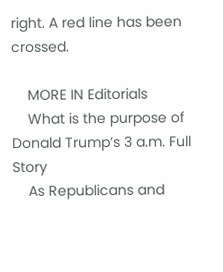right. A red line has been crossed.

    MORE IN Editorials
    What is the purpose of Donald Trump’s 3 a.m. Full Story
    As Republicans and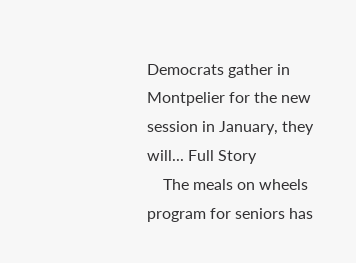Democrats gather in Montpelier for the new session in January, they will... Full Story
    The meals on wheels program for seniors has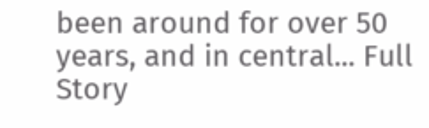been around for over 50 years, and in central... Full Story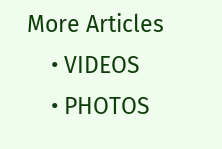More Articles
    • VIDEOS
    • PHOTOS